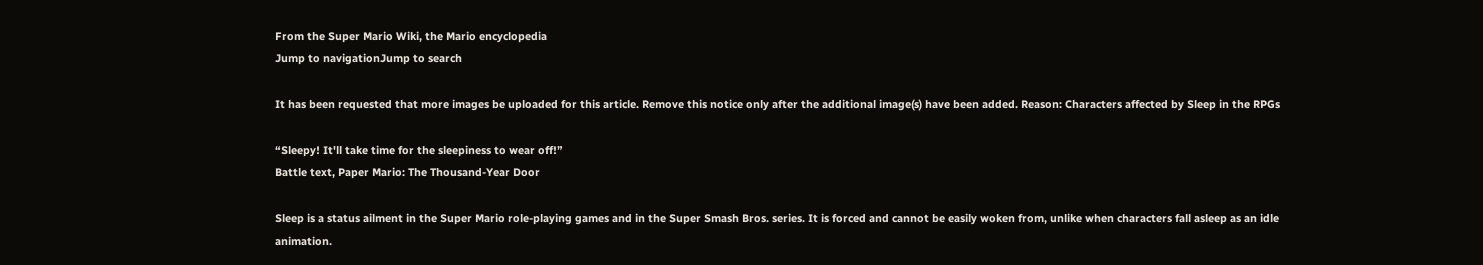From the Super Mario Wiki, the Mario encyclopedia
Jump to navigationJump to search

It has been requested that more images be uploaded for this article. Remove this notice only after the additional image(s) have been added. Reason: Characters affected by Sleep in the RPGs

“Sleepy! It'll take time for the sleepiness to wear off!”
Battle text, Paper Mario: The Thousand-Year Door

Sleep is a status ailment in the Super Mario role-playing games and in the Super Smash Bros. series. It is forced and cannot be easily woken from, unlike when characters fall asleep as an idle animation.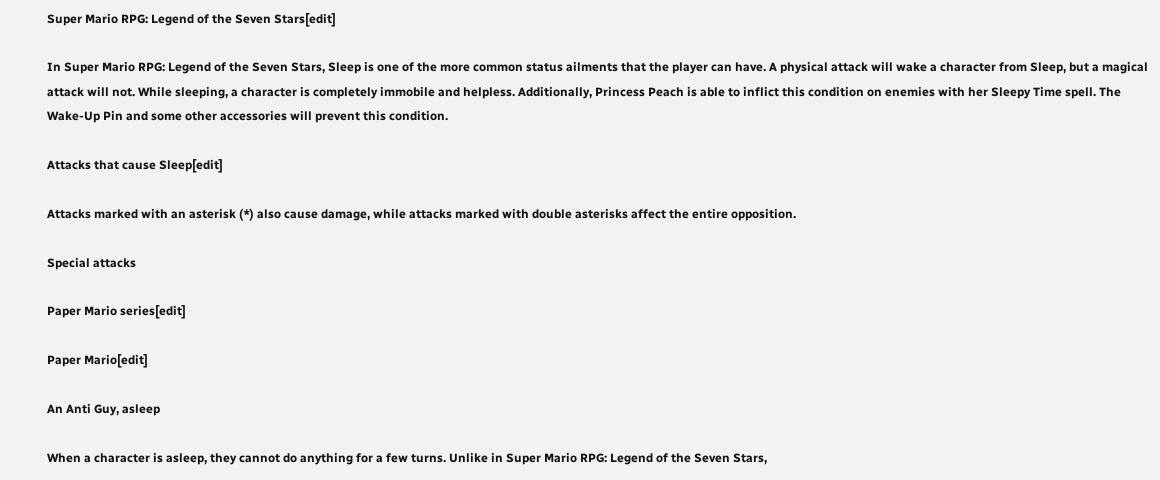Super Mario RPG: Legend of the Seven Stars[edit]

In Super Mario RPG: Legend of the Seven Stars, Sleep is one of the more common status ailments that the player can have. A physical attack will wake a character from Sleep, but a magical attack will not. While sleeping, a character is completely immobile and helpless. Additionally, Princess Peach is able to inflict this condition on enemies with her Sleepy Time spell. The Wake-Up Pin and some other accessories will prevent this condition.

Attacks that cause Sleep[edit]

Attacks marked with an asterisk (*) also cause damage, while attacks marked with double asterisks affect the entire opposition.

Special attacks

Paper Mario series[edit]

Paper Mario[edit]

An Anti Guy, asleep

When a character is asleep, they cannot do anything for a few turns. Unlike in Super Mario RPG: Legend of the Seven Stars,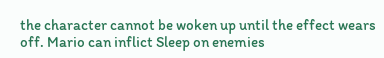the character cannot be woken up until the effect wears off. Mario can inflict Sleep on enemies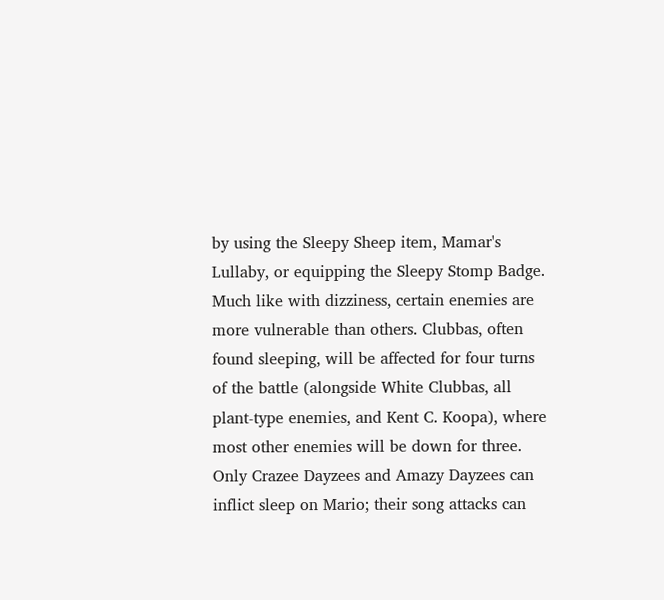by using the Sleepy Sheep item, Mamar's Lullaby, or equipping the Sleepy Stomp Badge. Much like with dizziness, certain enemies are more vulnerable than others. Clubbas, often found sleeping, will be affected for four turns of the battle (alongside White Clubbas, all plant-type enemies, and Kent C. Koopa), where most other enemies will be down for three. Only Crazee Dayzees and Amazy Dayzees can inflict sleep on Mario; their song attacks can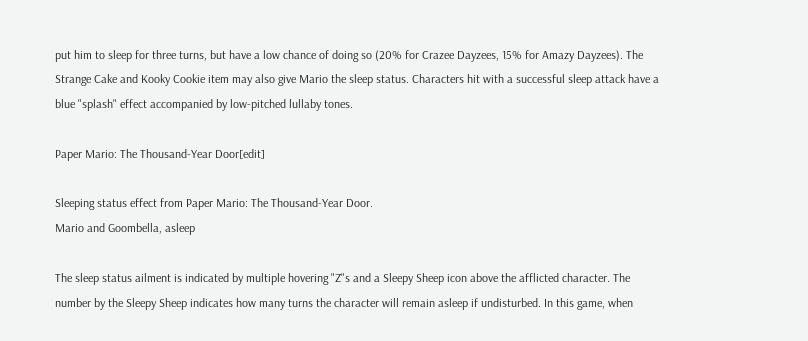put him to sleep for three turns, but have a low chance of doing so (20% for Crazee Dayzees, 15% for Amazy Dayzees). The Strange Cake and Kooky Cookie item may also give Mario the sleep status. Characters hit with a successful sleep attack have a blue "splash" effect accompanied by low-pitched lullaby tones.

Paper Mario: The Thousand-Year Door[edit]

Sleeping status effect from Paper Mario: The Thousand-Year Door.
Mario and Goombella, asleep

The sleep status ailment is indicated by multiple hovering "Z"s and a Sleepy Sheep icon above the afflicted character. The number by the Sleepy Sheep indicates how many turns the character will remain asleep if undisturbed. In this game, when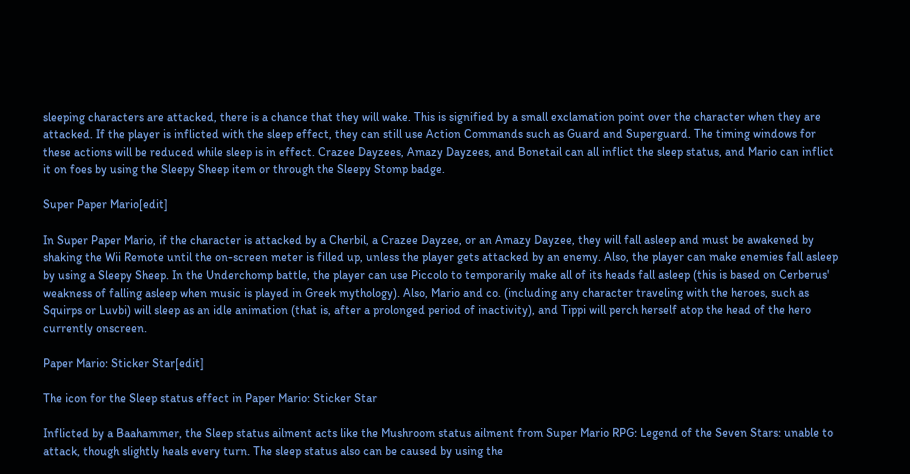sleeping characters are attacked, there is a chance that they will wake. This is signified by a small exclamation point over the character when they are attacked. If the player is inflicted with the sleep effect, they can still use Action Commands such as Guard and Superguard. The timing windows for these actions will be reduced while sleep is in effect. Crazee Dayzees, Amazy Dayzees, and Bonetail can all inflict the sleep status, and Mario can inflict it on foes by using the Sleepy Sheep item or through the Sleepy Stomp badge.

Super Paper Mario[edit]

In Super Paper Mario, if the character is attacked by a Cherbil, a Crazee Dayzee, or an Amazy Dayzee, they will fall asleep and must be awakened by shaking the Wii Remote until the on-screen meter is filled up, unless the player gets attacked by an enemy. Also, the player can make enemies fall asleep by using a Sleepy Sheep. In the Underchomp battle, the player can use Piccolo to temporarily make all of its heads fall asleep (this is based on Cerberus' weakness of falling asleep when music is played in Greek mythology). Also, Mario and co. (including any character traveling with the heroes, such as Squirps or Luvbi) will sleep as an idle animation (that is, after a prolonged period of inactivity), and Tippi will perch herself atop the head of the hero currently onscreen.

Paper Mario: Sticker Star[edit]

The icon for the Sleep status effect in Paper Mario: Sticker Star

Inflicted by a Baahammer, the Sleep status ailment acts like the Mushroom status ailment from Super Mario RPG: Legend of the Seven Stars: unable to attack, though slightly heals every turn. The sleep status also can be caused by using the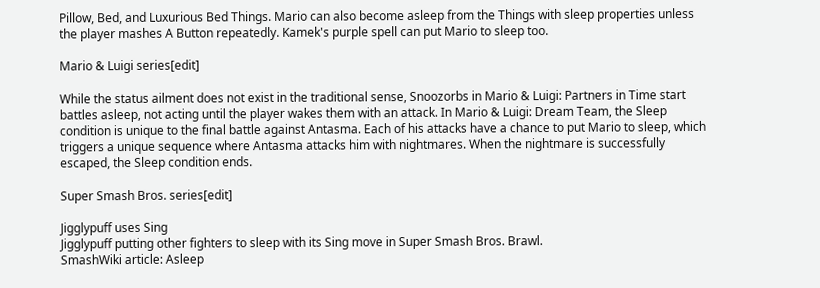Pillow, Bed, and Luxurious Bed Things. Mario can also become asleep from the Things with sleep properties unless the player mashes A Button repeatedly. Kamek's purple spell can put Mario to sleep too.

Mario & Luigi series[edit]

While the status ailment does not exist in the traditional sense, Snoozorbs in Mario & Luigi: Partners in Time start battles asleep, not acting until the player wakes them with an attack. In Mario & Luigi: Dream Team, the Sleep condition is unique to the final battle against Antasma. Each of his attacks have a chance to put Mario to sleep, which triggers a unique sequence where Antasma attacks him with nightmares. When the nightmare is successfully escaped, the Sleep condition ends.

Super Smash Bros. series[edit]

Jigglypuff uses Sing
Jigglypuff putting other fighters to sleep with its Sing move in Super Smash Bros. Brawl.
SmashWiki article: Asleep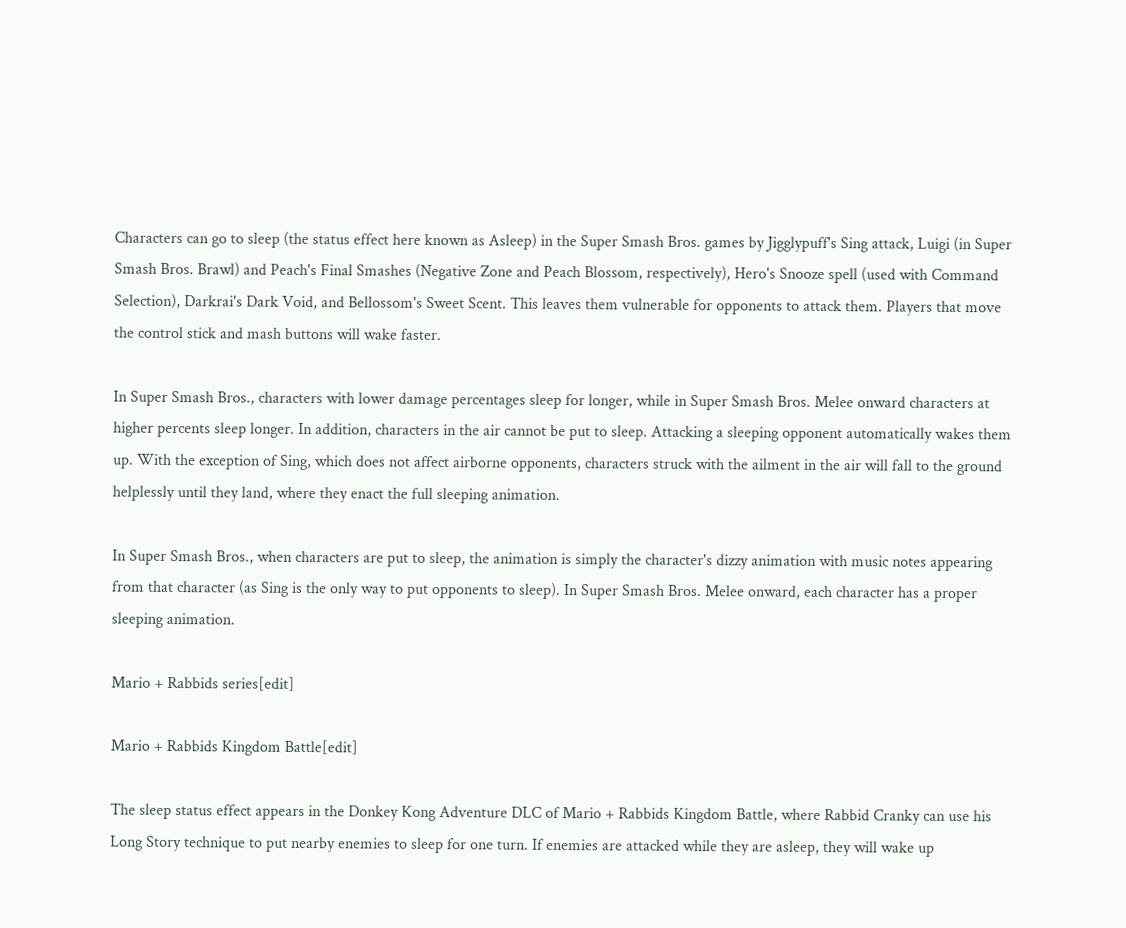Characters can go to sleep (the status effect here known as Asleep) in the Super Smash Bros. games by Jigglypuff's Sing attack, Luigi (in Super Smash Bros. Brawl) and Peach's Final Smashes (Negative Zone and Peach Blossom, respectively), Hero's Snooze spell (used with Command Selection), Darkrai's Dark Void, and Bellossom's Sweet Scent. This leaves them vulnerable for opponents to attack them. Players that move the control stick and mash buttons will wake faster.

In Super Smash Bros., characters with lower damage percentages sleep for longer, while in Super Smash Bros. Melee onward characters at higher percents sleep longer. In addition, characters in the air cannot be put to sleep. Attacking a sleeping opponent automatically wakes them up. With the exception of Sing, which does not affect airborne opponents, characters struck with the ailment in the air will fall to the ground helplessly until they land, where they enact the full sleeping animation.

In Super Smash Bros., when characters are put to sleep, the animation is simply the character's dizzy animation with music notes appearing from that character (as Sing is the only way to put opponents to sleep). In Super Smash Bros. Melee onward, each character has a proper sleeping animation.

Mario + Rabbids series[edit]

Mario + Rabbids Kingdom Battle[edit]

The sleep status effect appears in the Donkey Kong Adventure DLC of Mario + Rabbids Kingdom Battle, where Rabbid Cranky can use his Long Story technique to put nearby enemies to sleep for one turn. If enemies are attacked while they are asleep, they will wake up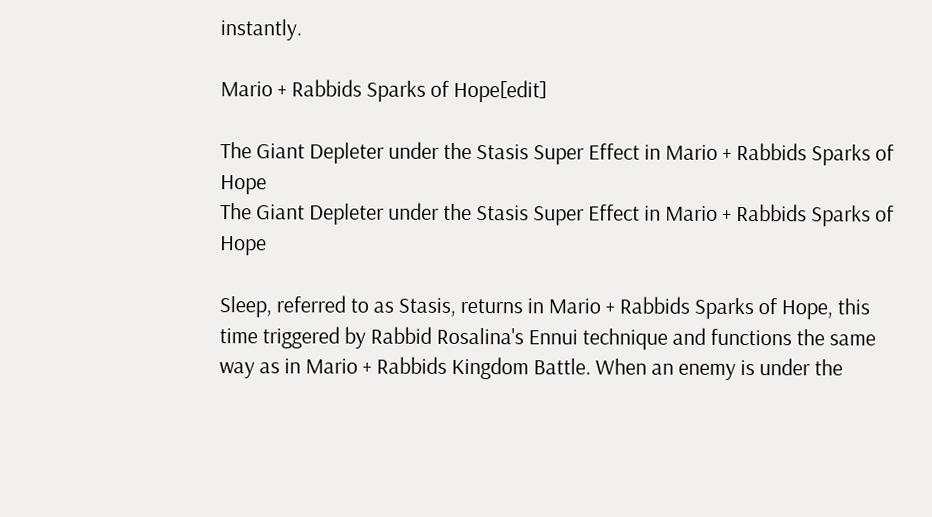instantly.

Mario + Rabbids Sparks of Hope[edit]

The Giant Depleter under the Stasis Super Effect in Mario + Rabbids Sparks of Hope
The Giant Depleter under the Stasis Super Effect in Mario + Rabbids Sparks of Hope

Sleep, referred to as Stasis, returns in Mario + Rabbids Sparks of Hope, this time triggered by Rabbid Rosalina's Ennui technique and functions the same way as in Mario + Rabbids Kingdom Battle. When an enemy is under the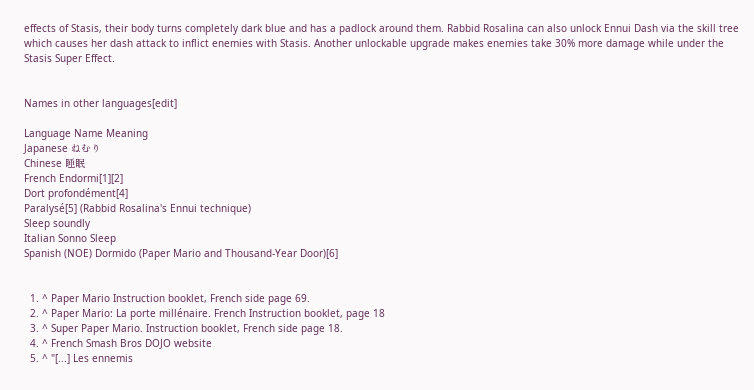effects of Stasis, their body turns completely dark blue and has a padlock around them. Rabbid Rosalina can also unlock Ennui Dash via the skill tree which causes her dash attack to inflict enemies with Stasis. Another unlockable upgrade makes enemies take 30% more damage while under the Stasis Super Effect.


Names in other languages[edit]

Language Name Meaning
Japanese ねむり
Chinese 睡眠
French Endormi[1][2]
Dort profondément[4]
Paralysé[5] (Rabbid Rosalina's Ennui technique)
Sleep soundly
Italian Sonno Sleep
Spanish (NOE) Dormido (Paper Mario and Thousand-Year Door)[6]


  1. ^ Paper Mario Instruction booklet, French side page 69.
  2. ^ Paper Mario: La porte millénaire. French Instruction booklet, page 18
  3. ^ Super Paper Mario. Instruction booklet, French side page 18.
  4. ^ French Smash Bros DOJO website
  5. ^ "[...] Les ennemis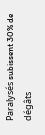Paralysés subissent 30% de dégâts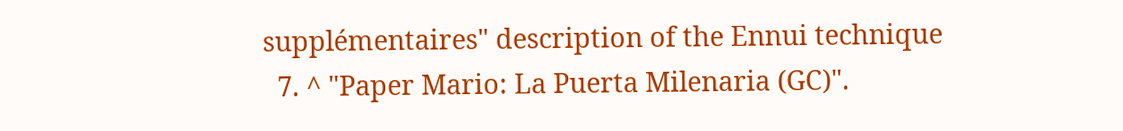supplémentaires" description of the Ennui technique
  7. ^ "Paper Mario: La Puerta Milenaria (GC)".